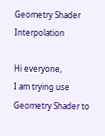Geometry Shader Interpolation

Hi everyone,
I am trying use Geometry Shader to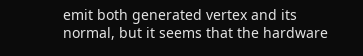emit both generated vertex and its normal, but it seems that the hardware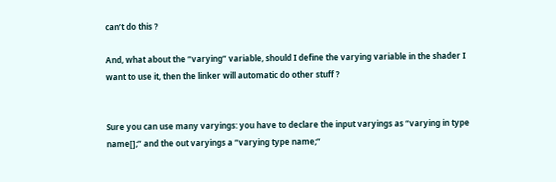can’t do this ?

And, what about the “varying” variable, should I define the varying variable in the shader I want to use it, then the linker will automatic do other stuff ?


Sure you can use many varyings: you have to declare the input varyings as “varying in type name[];” and the out varyings a “varying type name;”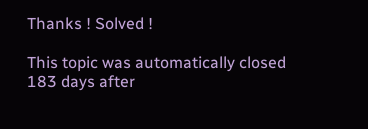Thanks ! Solved !

This topic was automatically closed 183 days after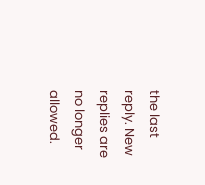the last reply. New replies are no longer allowed.